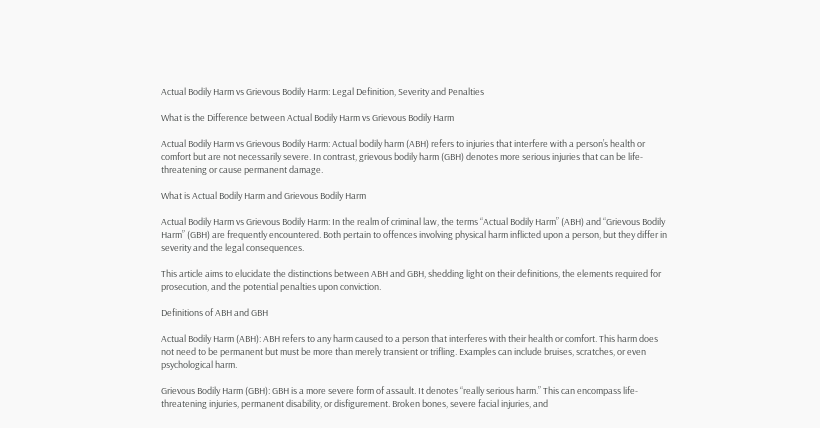Actual Bodily Harm vs Grievous Bodily Harm: Legal Definition, Severity and Penalties

What is the Difference between Actual Bodily Harm vs Grievous Bodily Harm

Actual Bodily Harm vs Grievous Bodily Harm: Actual bodily harm (ABH) refers to injuries that interfere with a person’s health or comfort but are not necessarily severe. In contrast, grievous bodily harm (GBH) denotes more serious injuries that can be life-threatening or cause permanent damage.

What is Actual Bodily Harm and Grievous Bodily Harm

Actual Bodily Harm vs Grievous Bodily Harm: In the realm of criminal law, the terms “Actual Bodily Harm” (ABH) and “Grievous Bodily Harm” (GBH) are frequently encountered. Both pertain to offences involving physical harm inflicted upon a person, but they differ in severity and the legal consequences.

This article aims to elucidate the distinctions between ABH and GBH, shedding light on their definitions, the elements required for prosecution, and the potential penalties upon conviction.

Definitions of ABH and GBH

Actual Bodily Harm (ABH): ABH refers to any harm caused to a person that interferes with their health or comfort. This harm does not need to be permanent but must be more than merely transient or trifling. Examples can include bruises, scratches, or even psychological harm.

Grievous Bodily Harm (GBH): GBH is a more severe form of assault. It denotes “really serious harm.” This can encompass life-threatening injuries, permanent disability, or disfigurement. Broken bones, severe facial injuries, and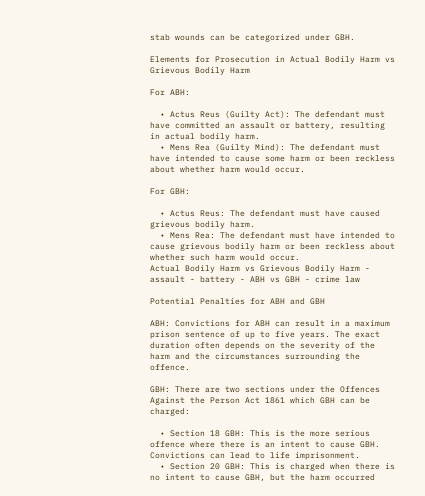stab wounds can be categorized under GBH.

Elements for Prosecution in Actual Bodily Harm vs Grievous Bodily Harm

For ABH:

  • Actus Reus (Guilty Act): The defendant must have committed an assault or battery, resulting in actual bodily harm.
  • Mens Rea (Guilty Mind): The defendant must have intended to cause some harm or been reckless about whether harm would occur.

For GBH:

  • Actus Reus: The defendant must have caused grievous bodily harm.
  • Mens Rea: The defendant must have intended to cause grievous bodily harm or been reckless about whether such harm would occur.
Actual Bodily Harm vs Grievous Bodily Harm - assault - battery - ABH vs GBH - crime law

Potential Penalties for ABH and GBH

ABH: Convictions for ABH can result in a maximum prison sentence of up to five years. The exact duration often depends on the severity of the harm and the circumstances surrounding the offence.

GBH: There are two sections under the Offences Against the Person Act 1861 which GBH can be charged:

  • Section 18 GBH: This is the more serious offence where there is an intent to cause GBH. Convictions can lead to life imprisonment.
  • Section 20 GBH: This is charged when there is no intent to cause GBH, but the harm occurred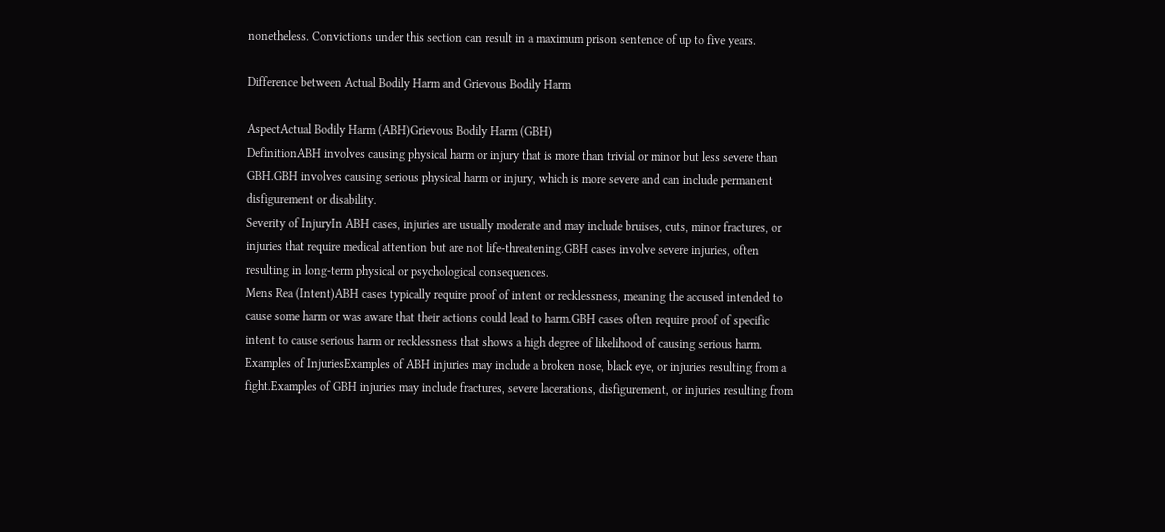nonetheless. Convictions under this section can result in a maximum prison sentence of up to five years.

Difference between Actual Bodily Harm and Grievous Bodily Harm

AspectActual Bodily Harm (ABH)Grievous Bodily Harm (GBH)
DefinitionABH involves causing physical harm or injury that is more than trivial or minor but less severe than GBH.GBH involves causing serious physical harm or injury, which is more severe and can include permanent disfigurement or disability.
Severity of InjuryIn ABH cases, injuries are usually moderate and may include bruises, cuts, minor fractures, or injuries that require medical attention but are not life-threatening.GBH cases involve severe injuries, often resulting in long-term physical or psychological consequences.
Mens Rea (Intent)ABH cases typically require proof of intent or recklessness, meaning the accused intended to cause some harm or was aware that their actions could lead to harm.GBH cases often require proof of specific intent to cause serious harm or recklessness that shows a high degree of likelihood of causing serious harm.
Examples of InjuriesExamples of ABH injuries may include a broken nose, black eye, or injuries resulting from a fight.Examples of GBH injuries may include fractures, severe lacerations, disfigurement, or injuries resulting from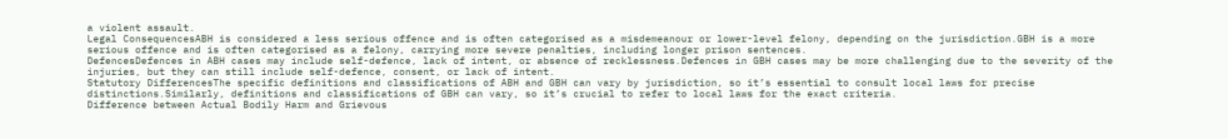a violent assault.
Legal ConsequencesABH is considered a less serious offence and is often categorised as a misdemeanour or lower-level felony, depending on the jurisdiction.GBH is a more serious offence and is often categorised as a felony, carrying more severe penalties, including longer prison sentences.
DefencesDefences in ABH cases may include self-defence, lack of intent, or absence of recklessness.Defences in GBH cases may be more challenging due to the severity of the injuries, but they can still include self-defence, consent, or lack of intent.
Statutory DifferencesThe specific definitions and classifications of ABH and GBH can vary by jurisdiction, so it’s essential to consult local laws for precise distinctions.Similarly, definitions and classifications of GBH can vary, so it’s crucial to refer to local laws for the exact criteria.
Difference between Actual Bodily Harm and Grievous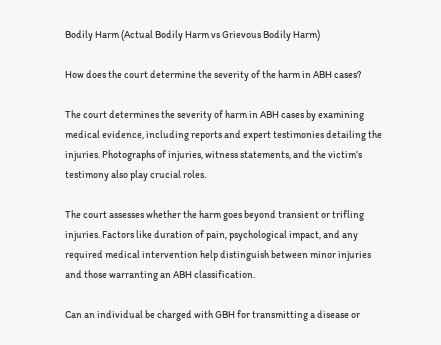Bodily Harm (Actual Bodily Harm vs Grievous Bodily Harm)

How does the court determine the severity of the harm in ABH cases?

The court determines the severity of harm in ABH cases by examining medical evidence, including reports and expert testimonies detailing the injuries. Photographs of injuries, witness statements, and the victim’s testimony also play crucial roles.

The court assesses whether the harm goes beyond transient or trifling injuries. Factors like duration of pain, psychological impact, and any required medical intervention help distinguish between minor injuries and those warranting an ABH classification.

Can an individual be charged with GBH for transmitting a disease or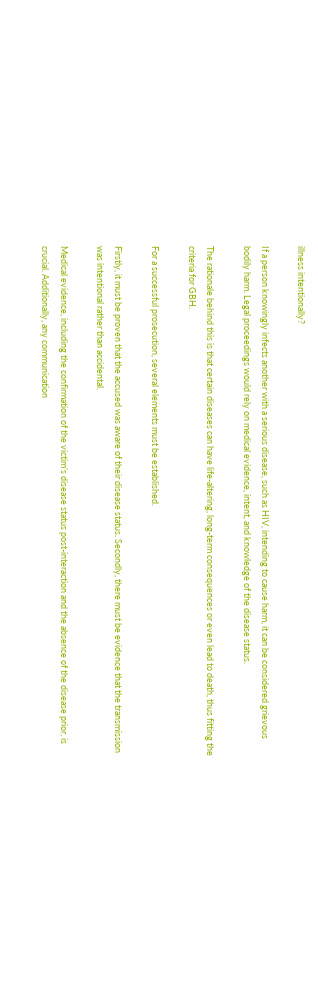illness intentionally?

If a person knowingly infects another with a serious disease, such as HIV, intending to cause harm, it can be considered grievous bodily harm. Legal proceedings would rely on medical evidence, intent, and knowledge of the disease status.

The rationale behind this is that certain diseases can have life-altering, long-term consequences or even lead to death, thus fitting the criteria for GBH.

For a successful prosecution, several elements must be established.

Firstly, it must be proven that the accused was aware of their disease status. Secondly, there must be evidence that the transmission was intentional rather than accidental.

Medical evidence, including the confirmation of the victim’s disease status post-interaction and the absence of the disease prior, is crucial. Additionally, any communication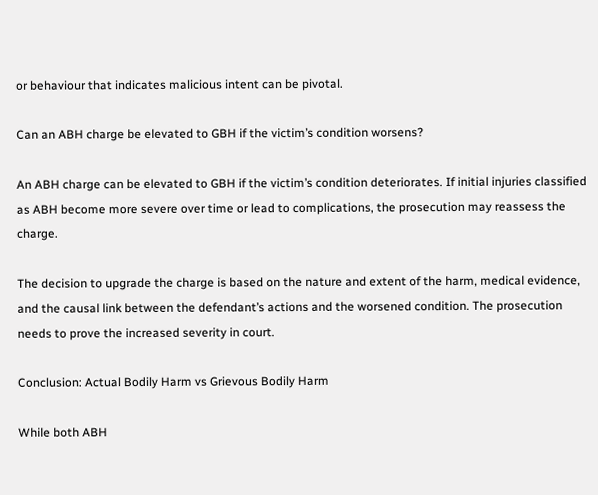or behaviour that indicates malicious intent can be pivotal.

Can an ABH charge be elevated to GBH if the victim’s condition worsens?

An ABH charge can be elevated to GBH if the victim’s condition deteriorates. If initial injuries classified as ABH become more severe over time or lead to complications, the prosecution may reassess the charge.

The decision to upgrade the charge is based on the nature and extent of the harm, medical evidence, and the causal link between the defendant’s actions and the worsened condition. The prosecution needs to prove the increased severity in court.

Conclusion: Actual Bodily Harm vs Grievous Bodily Harm

While both ABH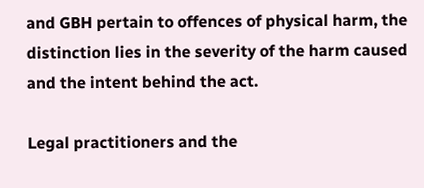and GBH pertain to offences of physical harm, the distinction lies in the severity of the harm caused and the intent behind the act.

Legal practitioners and the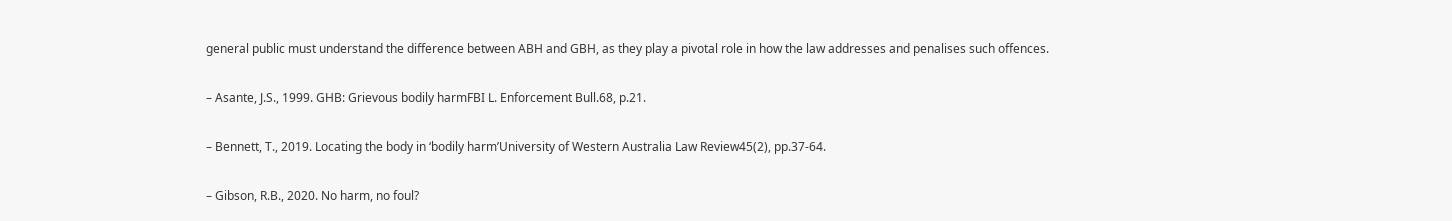general public must understand the difference between ABH and GBH, as they play a pivotal role in how the law addresses and penalises such offences.

– Asante, J.S., 1999. GHB: Grievous bodily harmFBI L. Enforcement Bull.68, p.21.

– Bennett, T., 2019. Locating the body in ‘bodily harm’University of Western Australia Law Review45(2), pp.37-64.

– Gibson, R.B., 2020. No harm, no foul?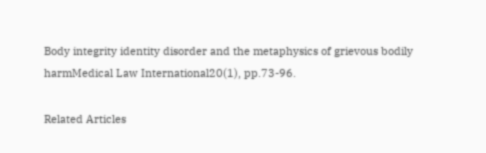Body integrity identity disorder and the metaphysics of grievous bodily harmMedical Law International20(1), pp.73-96.

Related Articles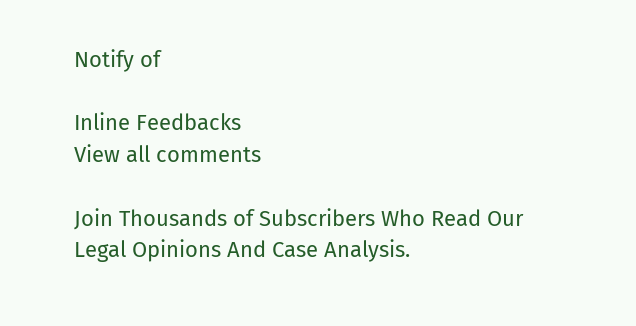Notify of

Inline Feedbacks
View all comments

Join Thousands of Subscribers Who Read Our Legal Opinions And Case Analysis.